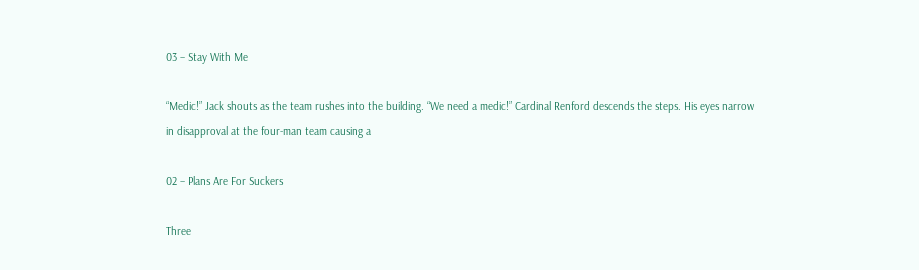03 – Stay With Me

“Medic!” Jack shouts as the team rushes into the building. “We need a medic!” Cardinal Renford descends the steps. His eyes narrow in disapproval at the four-man team causing a

02 – Plans Are For Suckers

Three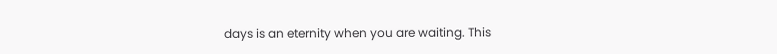days is an eternity when you are waiting. This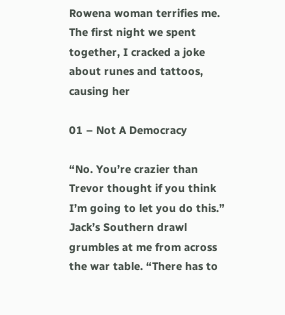Rowena woman terrifies me. The first night we spent together, I cracked a joke about runes and tattoos, causing her

01 – Not A Democracy

“No. You’re crazier than Trevor thought if you think I’m going to let you do this.” Jack’s Southern drawl grumbles at me from across the war table. “There has to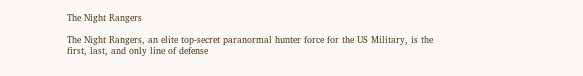The Night Rangers

The Night Rangers, an elite top-secret paranormal hunter force for the US Military, is the first, last, and only line of defense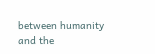between humanity and the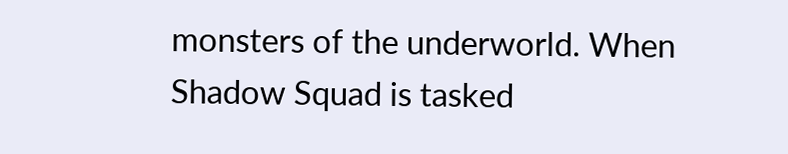monsters of the underworld. When Shadow Squad is tasked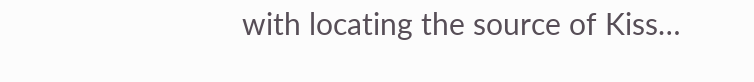with locating the source of Kiss…